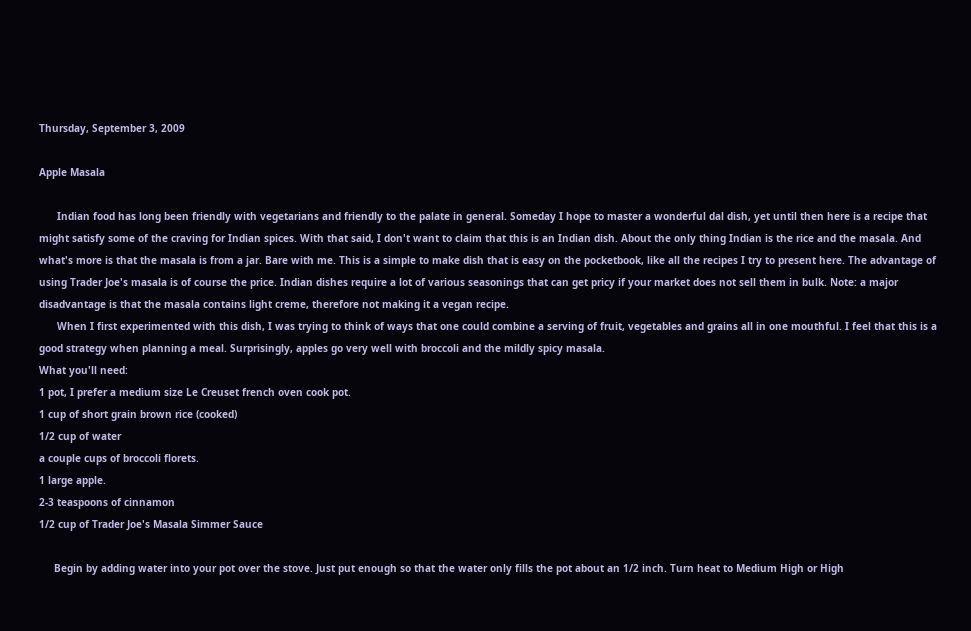Thursday, September 3, 2009

Apple Masala

      Indian food has long been friendly with vegetarians and friendly to the palate in general. Someday I hope to master a wonderful dal dish, yet until then here is a recipe that might satisfy some of the craving for Indian spices. With that said, I don't want to claim that this is an Indian dish. About the only thing Indian is the rice and the masala. And what's more is that the masala is from a jar. Bare with me. This is a simple to make dish that is easy on the pocketbook, like all the recipes I try to present here. The advantage of using Trader Joe's masala is of course the price. Indian dishes require a lot of various seasonings that can get pricy if your market does not sell them in bulk. Note: a major disadvantage is that the masala contains light creme, therefore not making it a vegan recipe.
      When I first experimented with this dish, I was trying to think of ways that one could combine a serving of fruit, vegetables and grains all in one mouthful. I feel that this is a good strategy when planning a meal. Surprisingly, apples go very well with broccoli and the mildly spicy masala.
What you'll need:
1 pot, I prefer a medium size Le Creuset french oven cook pot.
1 cup of short grain brown rice (cooked)
1/2 cup of water
a couple cups of broccoli florets.
1 large apple.
2-3 teaspoons of cinnamon
1/2 cup of Trader Joe's Masala Simmer Sauce

     Begin by adding water into your pot over the stove. Just put enough so that the water only fills the pot about an 1/2 inch. Turn heat to Medium High or High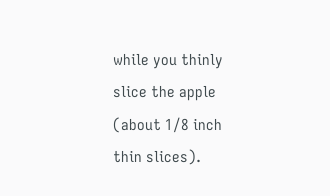while you thinly slice the apple (about 1/8 inch thin slices).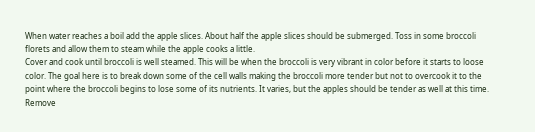When water reaches a boil add the apple slices. About half the apple slices should be submerged. Toss in some broccoli florets and allow them to steam while the apple cooks a little.
Cover and cook until broccoli is well steamed. This will be when the broccoli is very vibrant in color before it starts to loose color. The goal here is to break down some of the cell walls making the broccoli more tender but not to overcook it to the point where the broccoli begins to lose some of its nutrients. It varies, but the apples should be tender as well at this time. Remove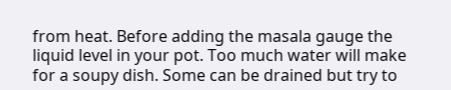from heat. Before adding the masala gauge the liquid level in your pot. Too much water will make for a soupy dish. Some can be drained but try to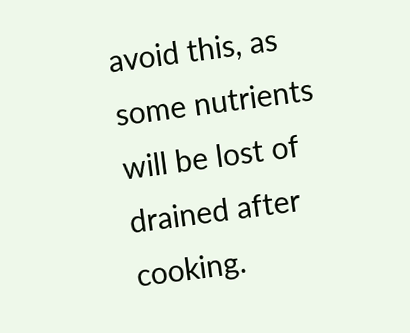avoid this, as some nutrients will be lost of drained after cooking.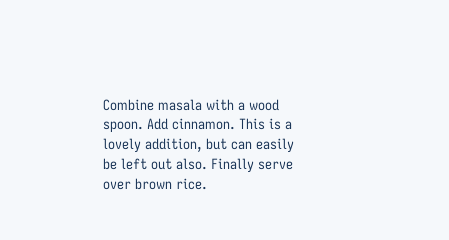Combine masala with a wood spoon. Add cinnamon. This is a lovely addition, but can easily be left out also. Finally serve over brown rice.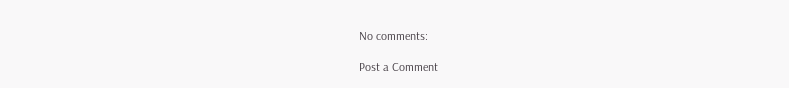No comments:

Post a Comment